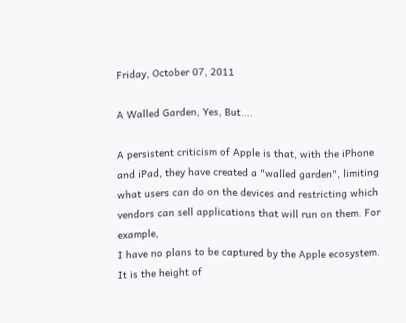Friday, October 07, 2011

A Walled Garden, Yes, But....

A persistent criticism of Apple is that, with the iPhone and iPad, they have created a "walled garden", limiting what users can do on the devices and restricting which vendors can sell applications that will run on them. For example,
I have no plans to be captured by the Apple ecosystem. It is the height of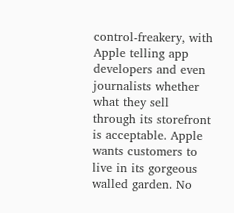control-freakery, with Apple telling app developers and even journalists whether what they sell through its storefront is acceptable. Apple wants customers to live in its gorgeous walled garden. No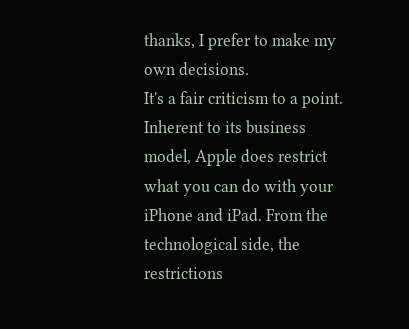thanks, I prefer to make my own decisions.
It's a fair criticism to a point. Inherent to its business model, Apple does restrict what you can do with your iPhone and iPad. From the technological side, the restrictions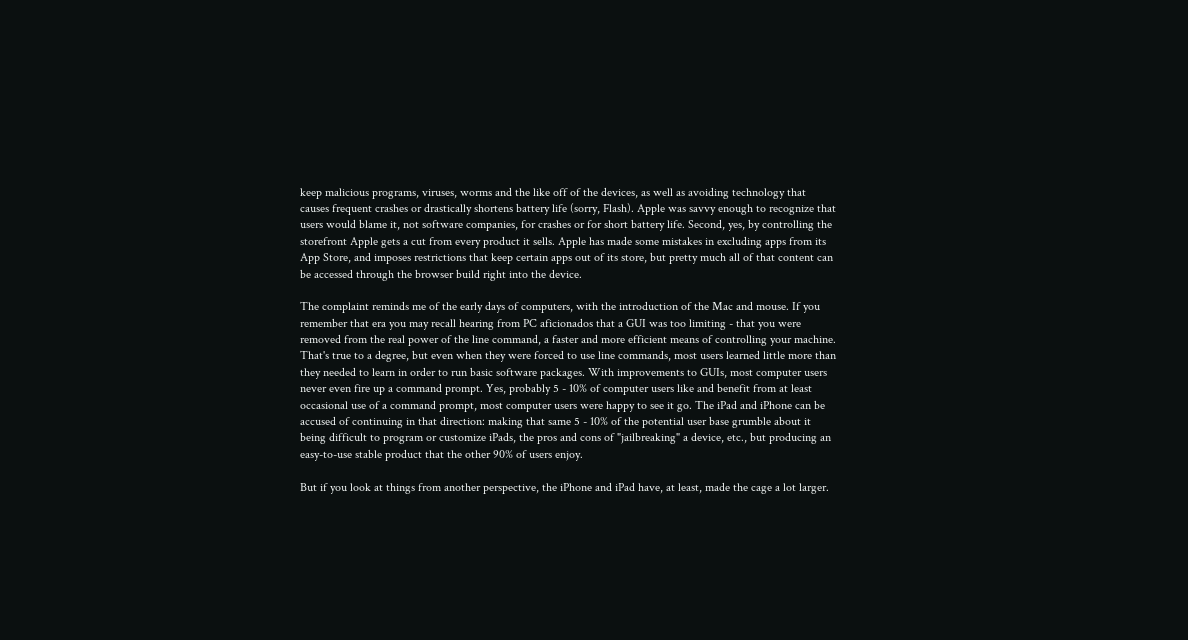keep malicious programs, viruses, worms and the like off of the devices, as well as avoiding technology that causes frequent crashes or drastically shortens battery life (sorry, Flash). Apple was savvy enough to recognize that users would blame it, not software companies, for crashes or for short battery life. Second, yes, by controlling the storefront Apple gets a cut from every product it sells. Apple has made some mistakes in excluding apps from its App Store, and imposes restrictions that keep certain apps out of its store, but pretty much all of that content can be accessed through the browser build right into the device.

The complaint reminds me of the early days of computers, with the introduction of the Mac and mouse. If you remember that era you may recall hearing from PC aficionados that a GUI was too limiting - that you were removed from the real power of the line command, a faster and more efficient means of controlling your machine. That's true to a degree, but even when they were forced to use line commands, most users learned little more than they needed to learn in order to run basic software packages. With improvements to GUIs, most computer users never even fire up a command prompt. Yes, probably 5 - 10% of computer users like and benefit from at least occasional use of a command prompt, most computer users were happy to see it go. The iPad and iPhone can be accused of continuing in that direction: making that same 5 - 10% of the potential user base grumble about it being difficult to program or customize iPads, the pros and cons of "jailbreaking" a device, etc., but producing an easy-to-use stable product that the other 90% of users enjoy.

But if you look at things from another perspective, the iPhone and iPad have, at least, made the cage a lot larger.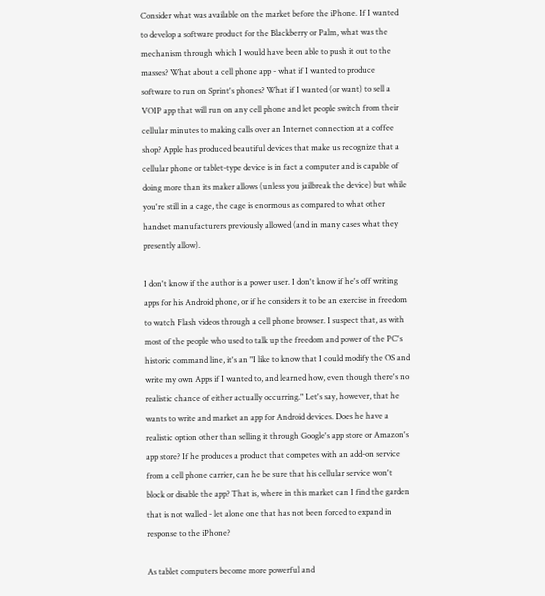Consider what was available on the market before the iPhone. If I wanted to develop a software product for the Blackberry or Palm, what was the mechanism through which I would have been able to push it out to the masses? What about a cell phone app - what if I wanted to produce software to run on Sprint's phones? What if I wanted (or want) to sell a VOIP app that will run on any cell phone and let people switch from their cellular minutes to making calls over an Internet connection at a coffee shop? Apple has produced beautiful devices that make us recognize that a cellular phone or tablet-type device is in fact a computer and is capable of doing more than its maker allows (unless you jailbreak the device) but while you're still in a cage, the cage is enormous as compared to what other handset manufacturers previously allowed (and in many cases what they presently allow).

I don't know if the author is a power user. I don't know if he's off writing apps for his Android phone, or if he considers it to be an exercise in freedom to watch Flash videos through a cell phone browser. I suspect that, as with most of the people who used to talk up the freedom and power of the PC's historic command line, it's an "I like to know that I could modify the OS and write my own Apps if I wanted to, and learned how, even though there's no realistic chance of either actually occurring." Let's say, however, that he wants to write and market an app for Android devices. Does he have a realistic option other than selling it through Google's app store or Amazon's app store? If he produces a product that competes with an add-on service from a cell phone carrier, can he be sure that his cellular service won't block or disable the app? That is, where in this market can I find the garden that is not walled - let alone one that has not been forced to expand in response to the iPhone?

As tablet computers become more powerful and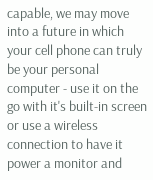capable, we may move into a future in which your cell phone can truly be your personal computer - use it on the go with it's built-in screen or use a wireless connection to have it power a monitor and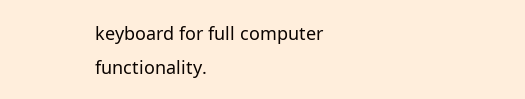keyboard for full computer functionality.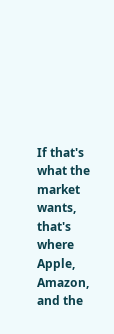If that's what the market wants, that's where Apple, Amazon, and the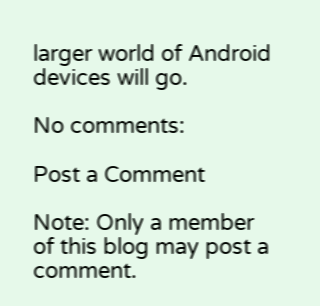larger world of Android devices will go.

No comments:

Post a Comment

Note: Only a member of this blog may post a comment.